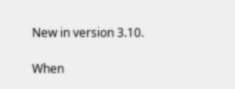New in version 3.10.

When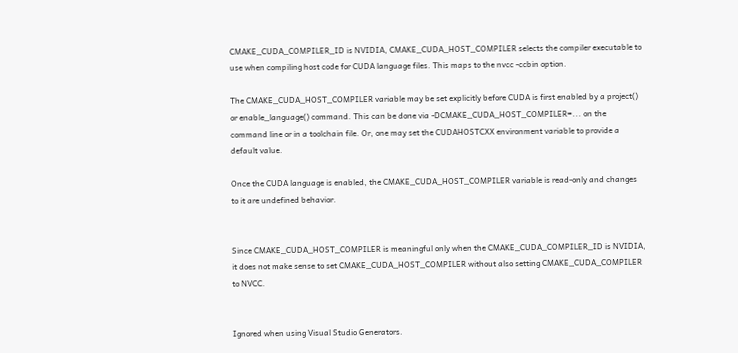CMAKE_CUDA_COMPILER_ID is NVIDIA, CMAKE_CUDA_HOST_COMPILER selects the compiler executable to use when compiling host code for CUDA language files. This maps to the nvcc -ccbin option.

The CMAKE_CUDA_HOST_COMPILER variable may be set explicitly before CUDA is first enabled by a project() or enable_language() command. This can be done via -DCMAKE_CUDA_HOST_COMPILER=... on the command line or in a toolchain file. Or, one may set the CUDAHOSTCXX environment variable to provide a default value.

Once the CUDA language is enabled, the CMAKE_CUDA_HOST_COMPILER variable is read-only and changes to it are undefined behavior.


Since CMAKE_CUDA_HOST_COMPILER is meaningful only when the CMAKE_CUDA_COMPILER_ID is NVIDIA, it does not make sense to set CMAKE_CUDA_HOST_COMPILER without also setting CMAKE_CUDA_COMPILER to NVCC.


Ignored when using Visual Studio Generators.